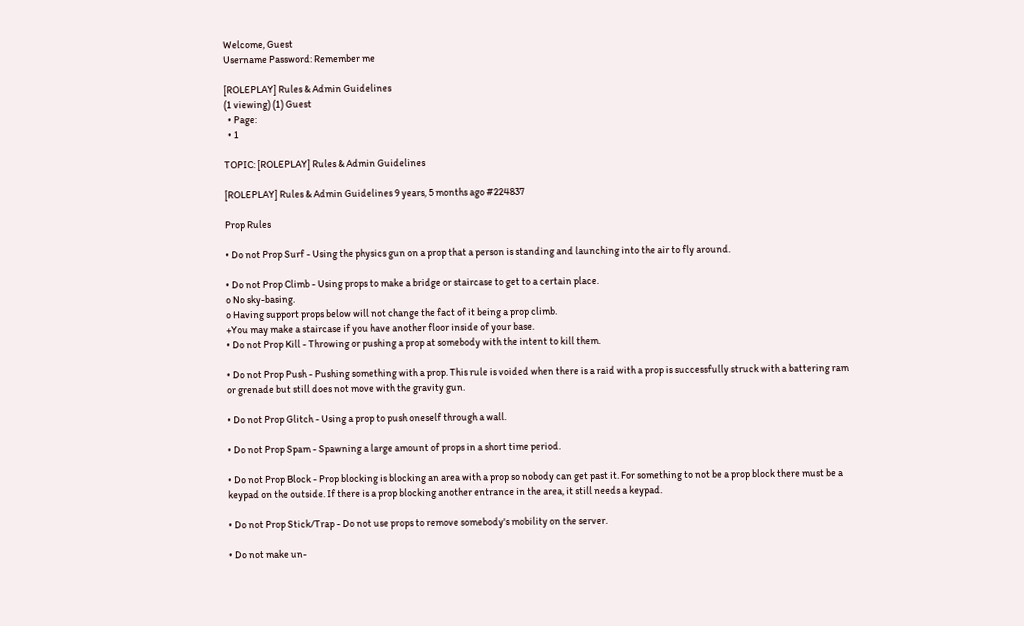Welcome, Guest
Username Password: Remember me

[ROLEPLAY] Rules & Admin Guidelines
(1 viewing) (1) Guest
  • Page:
  • 1

TOPIC: [ROLEPLAY] Rules & Admin Guidelines

[ROLEPLAY] Rules & Admin Guidelines 9 years, 5 months ago #224837

Prop Rules

• Do not Prop Surf - Using the physics gun on a prop that a person is standing and launching into the air to fly around.

• Do not Prop Climb - Using props to make a bridge or staircase to get to a certain place.
o No sky-basing.
o Having support props below will not change the fact of it being a prop climb.
+You may make a staircase if you have another floor inside of your base.
• Do not Prop Kill - Throwing or pushing a prop at somebody with the intent to kill them.

• Do not Prop Push - Pushing something with a prop. This rule is voided when there is a raid with a prop is successfully struck with a battering ram or grenade but still does not move with the gravity gun.

• Do not Prop Glitch - Using a prop to push oneself through a wall.

• Do not Prop Spam - Spawning a large amount of props in a short time period.

• Do not Prop Block - Prop blocking is blocking an area with a prop so nobody can get past it. For something to not be a prop block there must be a keypad on the outside. If there is a prop blocking another entrance in the area, it still needs a keypad.

• Do not Prop Stick/Trap - Do not use props to remove somebody's mobility on the server.

• Do not make un-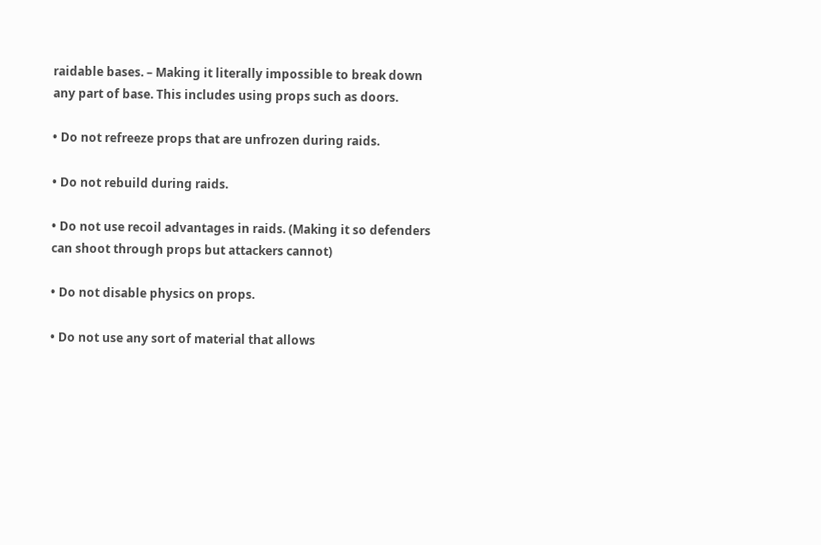raidable bases. – Making it literally impossible to break down any part of base. This includes using props such as doors.

• Do not refreeze props that are unfrozen during raids.

• Do not rebuild during raids.

• Do not use recoil advantages in raids. (Making it so defenders can shoot through props but attackers cannot)

• Do not disable physics on props.

• Do not use any sort of material that allows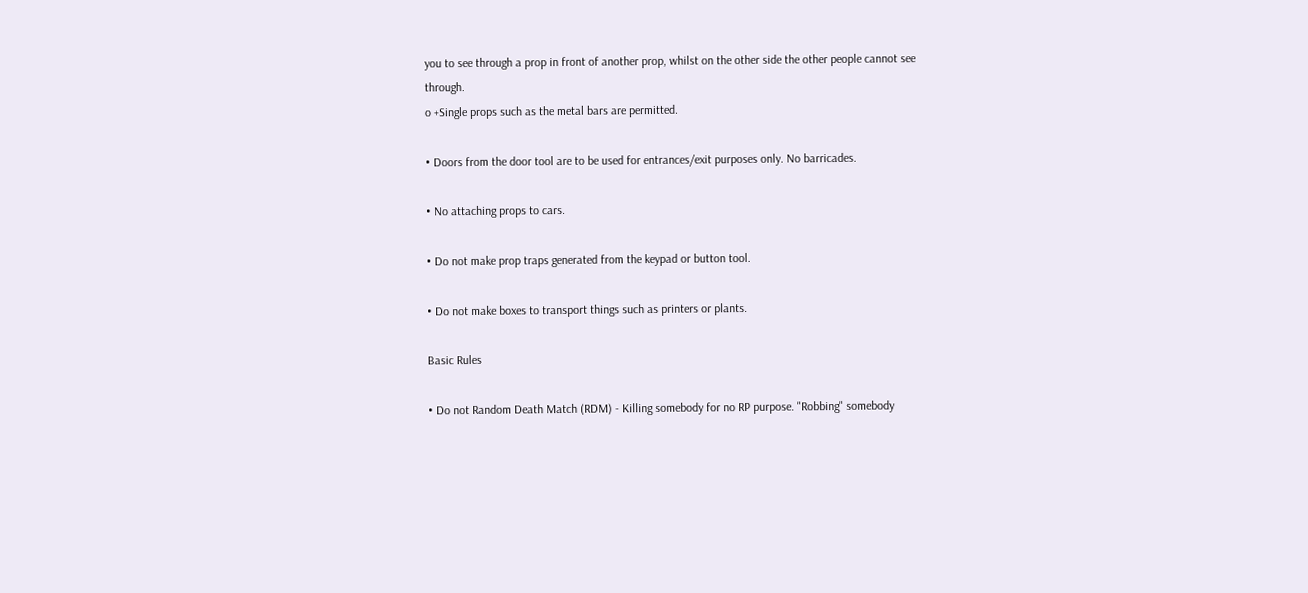you to see through a prop in front of another prop, whilst on the other side the other people cannot see through.
o +Single props such as the metal bars are permitted.

• Doors from the door tool are to be used for entrances/exit purposes only. No barricades.

• No attaching props to cars.

• Do not make prop traps generated from the keypad or button tool.

• Do not make boxes to transport things such as printers or plants.

Basic Rules

• Do not Random Death Match (RDM) - Killing somebody for no RP purpose. "Robbing" somebody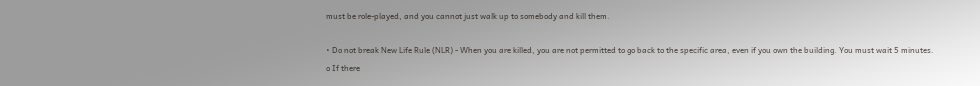must be role-played, and you cannot just walk up to somebody and kill them.

• Do not break New Life Rule (NLR) - When you are killed, you are not permitted to go back to the specific area, even if you own the building. You must wait 5 minutes.
o If there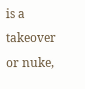is a takeover or nuke,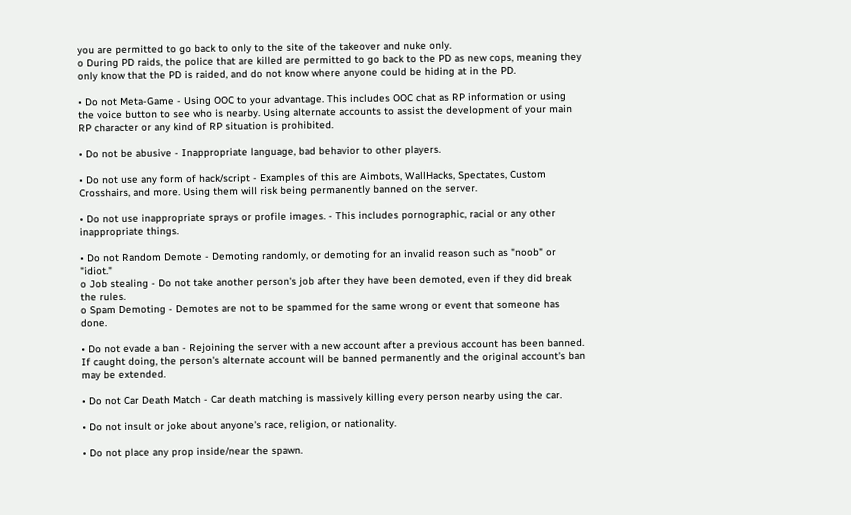you are permitted to go back to only to the site of the takeover and nuke only.
o During PD raids, the police that are killed are permitted to go back to the PD as new cops, meaning they only know that the PD is raided, and do not know where anyone could be hiding at in the PD.

• Do not Meta-Game - Using OOC to your advantage. This includes OOC chat as RP information or using the voice button to see who is nearby. Using alternate accounts to assist the development of your main RP character or any kind of RP situation is prohibited.

• Do not be abusive - Inappropriate language, bad behavior to other players.

• Do not use any form of hack/script - Examples of this are Aimbots, WallHacks, Spectates, Custom Crosshairs, and more. Using them will risk being permanently banned on the server.

• Do not use inappropriate sprays or profile images. - This includes pornographic, racial or any other inappropriate things.

• Do not Random Demote - Demoting randomly, or demoting for an invalid reason such as "noob" or "idiot."
o Job stealing - Do not take another person's job after they have been demoted, even if they did break the rules.
o Spam Demoting - Demotes are not to be spammed for the same wrong or event that someone has done.

• Do not evade a ban - Rejoining the server with a new account after a previous account has been banned. If caught doing, the person's alternate account will be banned permanently and the original account's ban may be extended.

• Do not Car Death Match - Car death matching is massively killing every person nearby using the car.

• Do not insult or joke about anyone's race, religion, or nationality.

• Do not place any prop inside/near the spawn.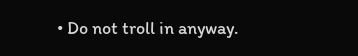• Do not troll in anyway.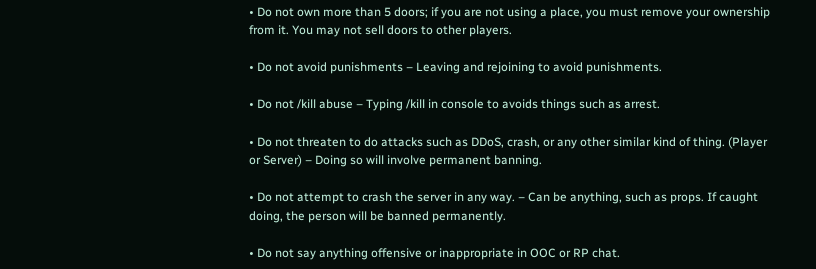• Do not own more than 5 doors; if you are not using a place, you must remove your ownership from it. You may not sell doors to other players.

• Do not avoid punishments – Leaving and rejoining to avoid punishments.

• Do not /kill abuse – Typing /kill in console to avoids things such as arrest.

• Do not threaten to do attacks such as DDoS, crash, or any other similar kind of thing. (Player or Server) – Doing so will involve permanent banning.

• Do not attempt to crash the server in any way. – Can be anything, such as props. If caught doing, the person will be banned permanently.

• Do not say anything offensive or inappropriate in OOC or RP chat.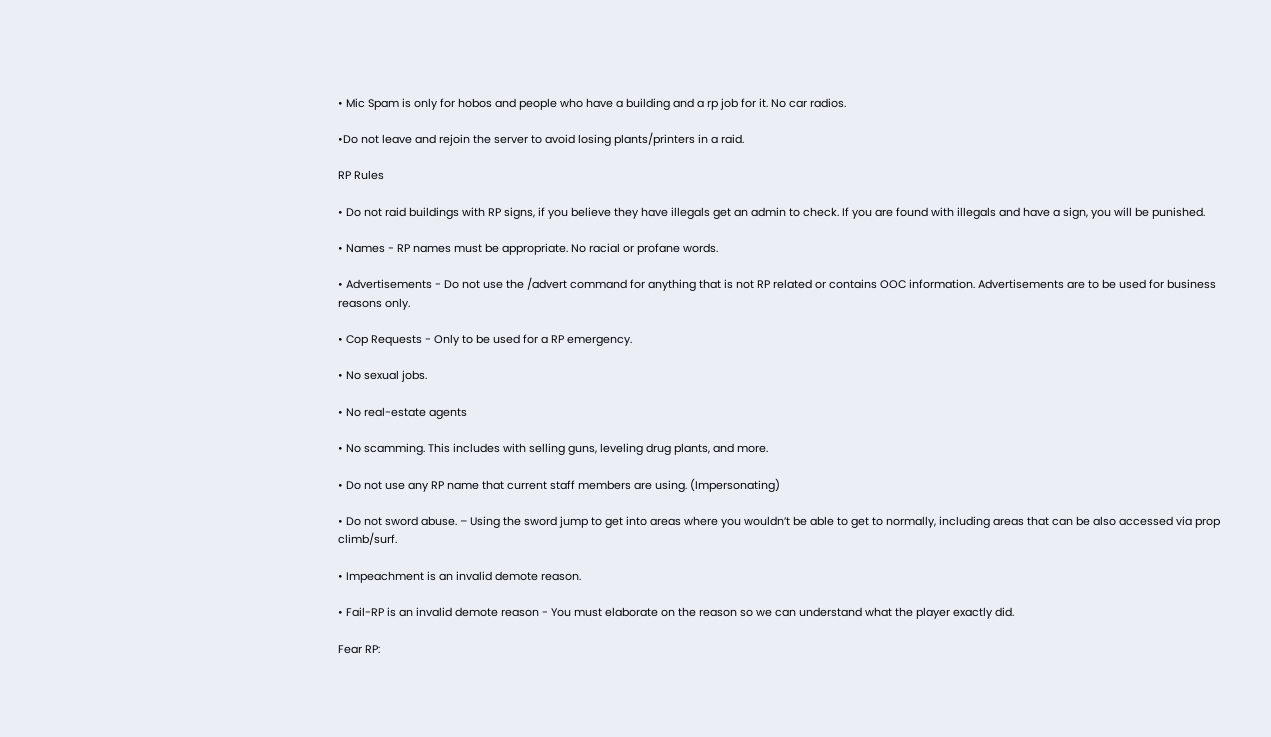• Mic Spam is only for hobos and people who have a building and a rp job for it. No car radios.

•Do not leave and rejoin the server to avoid losing plants/printers in a raid.

RP Rules

• Do not raid buildings with RP signs, if you believe they have illegals get an admin to check. If you are found with illegals and have a sign, you will be punished.

• Names - RP names must be appropriate. No racial or profane words.

• Advertisements - Do not use the /advert command for anything that is not RP related or contains OOC information. Advertisements are to be used for business reasons only.

• Cop Requests - Only to be used for a RP emergency.

• No sexual jobs.

• No real-estate agents

• No scamming. This includes with selling guns, leveling drug plants, and more.

• Do not use any RP name that current staff members are using. (Impersonating)

• Do not sword abuse. – Using the sword jump to get into areas where you wouldn’t be able to get to normally, including areas that can be also accessed via prop climb/surf.

• Impeachment is an invalid demote reason.

• Fail-RP is an invalid demote reason - You must elaborate on the reason so we can understand what the player exactly did.

Fear RP: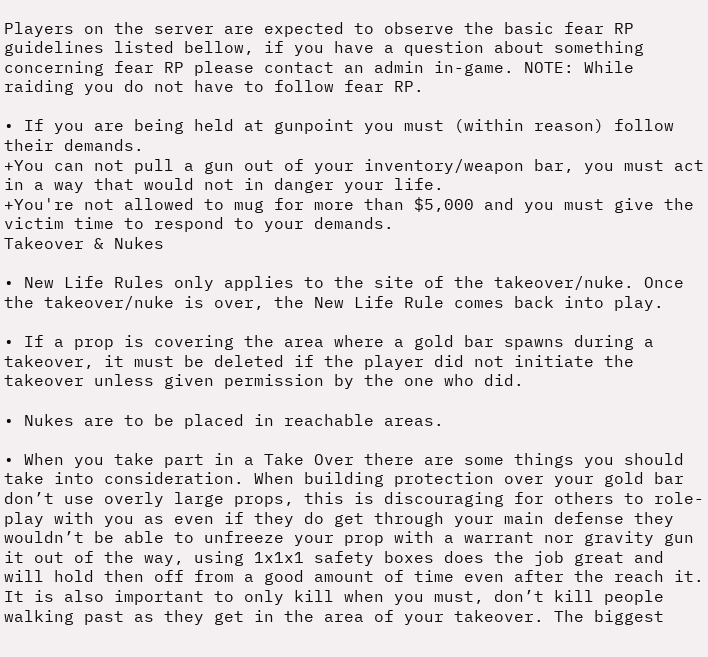Players on the server are expected to observe the basic fear RP guidelines listed bellow, if you have a question about something concerning fear RP please contact an admin in-game. NOTE: While raiding you do not have to follow fear RP.

• If you are being held at gunpoint you must (within reason) follow their demands.
+You can not pull a gun out of your inventory/weapon bar, you must act in a way that would not in danger your life.
+You're not allowed to mug for more than $5,000 and you must give the victim time to respond to your demands.
Takeover & Nukes

• New Life Rules only applies to the site of the takeover/nuke. Once the takeover/nuke is over, the New Life Rule comes back into play.

• If a prop is covering the area where a gold bar spawns during a takeover, it must be deleted if the player did not initiate the takeover unless given permission by the one who did.

• Nukes are to be placed in reachable areas.

• When you take part in a Take Over there are some things you should take into consideration. When building protection over your gold bar don’t use overly large props, this is discouraging for others to role-play with you as even if they do get through your main defense they wouldn’t be able to unfreeze your prop with a warrant nor gravity gun it out of the way, using 1x1x1 safety boxes does the job great and will hold then off from a good amount of time even after the reach it. It is also important to only kill when you must, don’t kill people walking past as they get in the area of your takeover. The biggest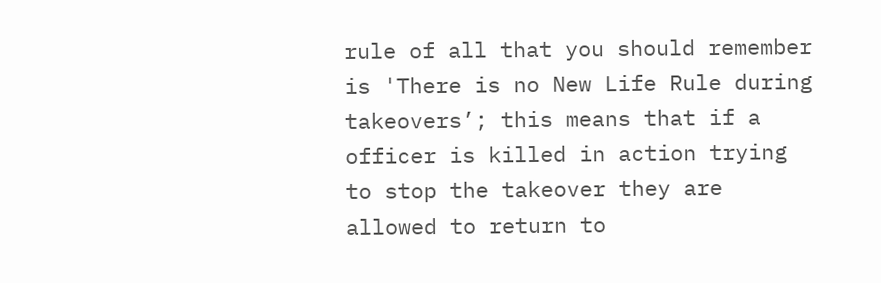rule of all that you should remember is 'There is no New Life Rule during takeovers’; this means that if a officer is killed in action trying to stop the takeover they are allowed to return to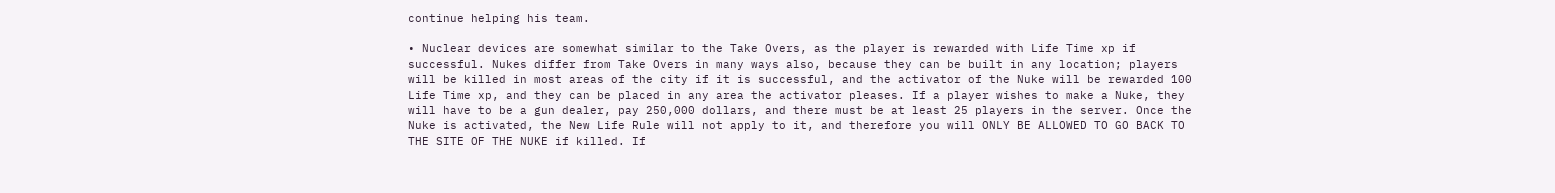continue helping his team.

• Nuclear devices are somewhat similar to the Take Overs, as the player is rewarded with Life Time xp if successful. Nukes differ from Take Overs in many ways also, because they can be built in any location; players will be killed in most areas of the city if it is successful, and the activator of the Nuke will be rewarded 100 Life Time xp, and they can be placed in any area the activator pleases. If a player wishes to make a Nuke, they will have to be a gun dealer, pay 250,000 dollars, and there must be at least 25 players in the server. Once the Nuke is activated, the New Life Rule will not apply to it, and therefore you will ONLY BE ALLOWED TO GO BACK TO THE SITE OF THE NUKE if killed. If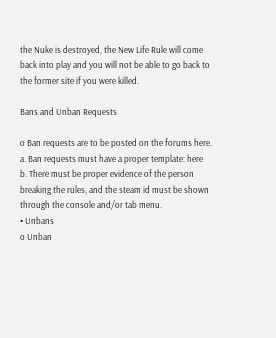the Nuke is destroyed, the New Life Rule will come back into play and you will not be able to go back to the former site if you were killed.

Bans and Unban Requests

o Ban requests are to be posted on the forums here.
a. Ban requests must have a proper template: here
b. There must be proper evidence of the person breaking the rules, and the steam id must be shown through the console and/or tab menu.
• Unbans
o Unban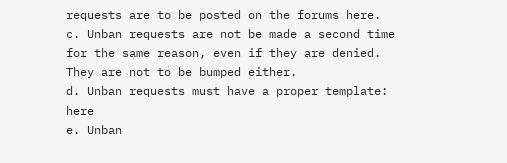requests are to be posted on the forums here.
c. Unban requests are not be made a second time for the same reason, even if they are denied. They are not to be bumped either.
d. Unban requests must have a proper template: here
e. Unban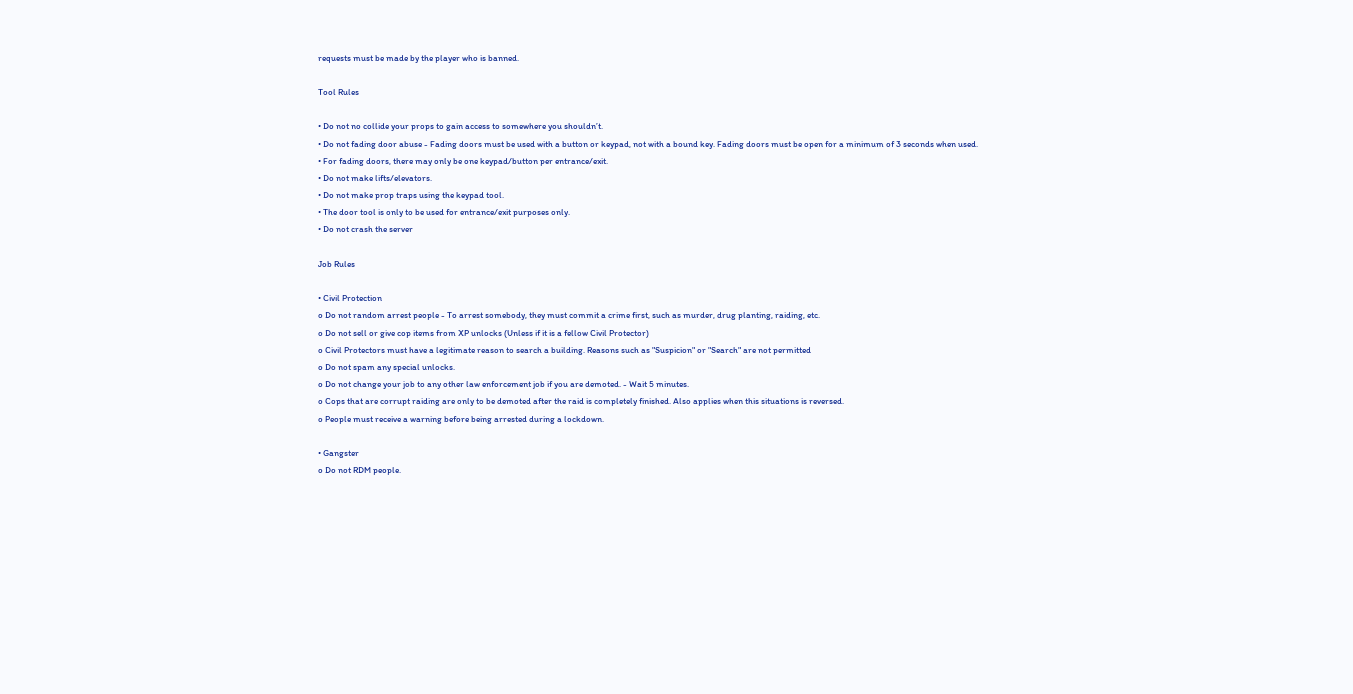requests must be made by the player who is banned.

Tool Rules

• Do not no collide your props to gain access to somewhere you shouldn’t.
• Do not fading door abuse - Fading doors must be used with a button or keypad, not with a bound key. Fading doors must be open for a minimum of 3 seconds when used.
• For fading doors, there may only be one keypad/button per entrance/exit.
• Do not make lifts/elevators.
• Do not make prop traps using the keypad tool.
• The door tool is only to be used for entrance/exit purposes only.
• Do not crash the server

Job Rules

• Civil Protection
o Do not random arrest people - To arrest somebody, they must commit a crime first, such as murder, drug planting, raiding, etc.
o Do not sell or give cop items from XP unlocks (Unless if it is a fellow Civil Protector)
o Civil Protectors must have a legitimate reason to search a building. Reasons such as "Suspicion" or "Search" are not permitted
o Do not spam any special unlocks.
o Do not change your job to any other law enforcement job if you are demoted. - Wait 5 minutes.
o Cops that are corrupt raiding are only to be demoted after the raid is completely finished. Also applies when this situations is reversed.
o People must receive a warning before being arrested during a lockdown.

• Gangster
o Do not RDM people.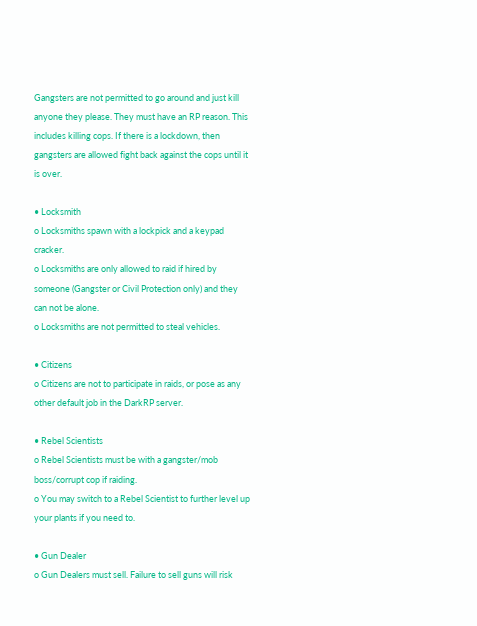Gangsters are not permitted to go around and just kill anyone they please. They must have an RP reason. This includes killing cops. If there is a lockdown, then gangsters are allowed fight back against the cops until it is over.

• Locksmith
o Locksmiths spawn with a lockpick and a keypad cracker.
o Locksmiths are only allowed to raid if hired by someone (Gangster or Civil Protection only) and they can not be alone.
o Locksmiths are not permitted to steal vehicles.

• Citizens
o Citizens are not to participate in raids, or pose as any other default job in the DarkRP server.

• Rebel Scientists
o Rebel Scientists must be with a gangster/mob boss/corrupt cop if raiding.
o You may switch to a Rebel Scientist to further level up your plants if you need to.

• Gun Dealer
o Gun Dealers must sell. Failure to sell guns will risk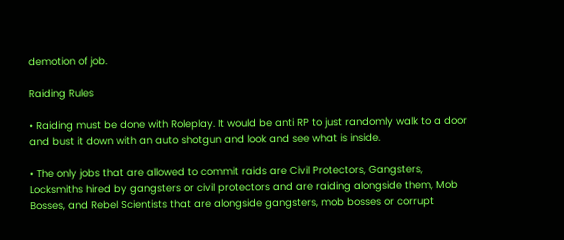demotion of job.

Raiding Rules

• Raiding must be done with Roleplay. It would be anti RP to just randomly walk to a door and bust it down with an auto shotgun and look and see what is inside.

• The only jobs that are allowed to commit raids are Civil Protectors, Gangsters, Locksmiths hired by gangsters or civil protectors and are raiding alongside them, Mob Bosses, and Rebel Scientists that are alongside gangsters, mob bosses or corrupt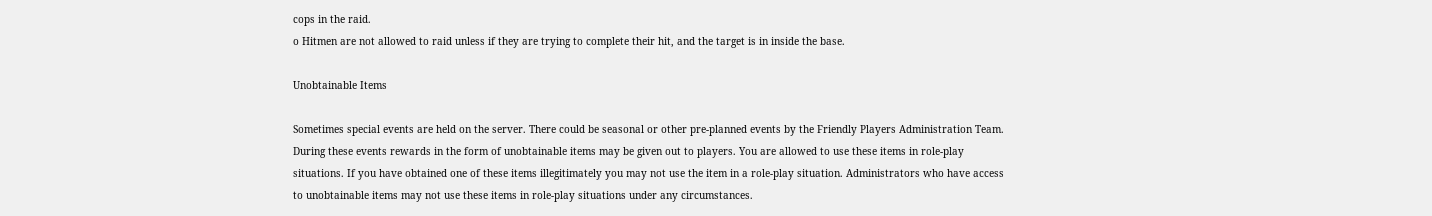cops in the raid.
o Hitmen are not allowed to raid unless if they are trying to complete their hit, and the target is in inside the base.

Unobtainable Items

Sometimes special events are held on the server. There could be seasonal or other pre-planned events by the Friendly Players Administration Team. During these events rewards in the form of unobtainable items may be given out to players. You are allowed to use these items in role-play situations. If you have obtained one of these items illegitimately you may not use the item in a role-play situation. Administrators who have access to unobtainable items may not use these items in role-play situations under any circumstances.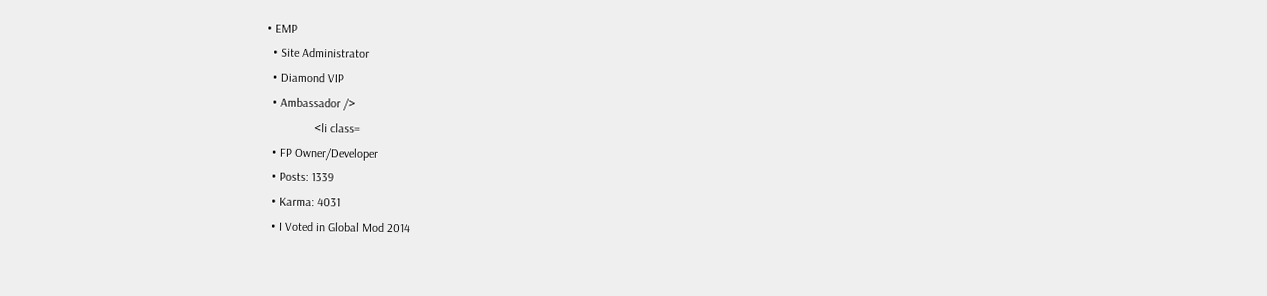• EMP
  • Site Administrator
  • Diamond VIP
  • Ambassador />
                <li class=
  • FP Owner/Developer
  • Posts: 1339
  • Karma: 4031
  • I Voted in Global Mod 2014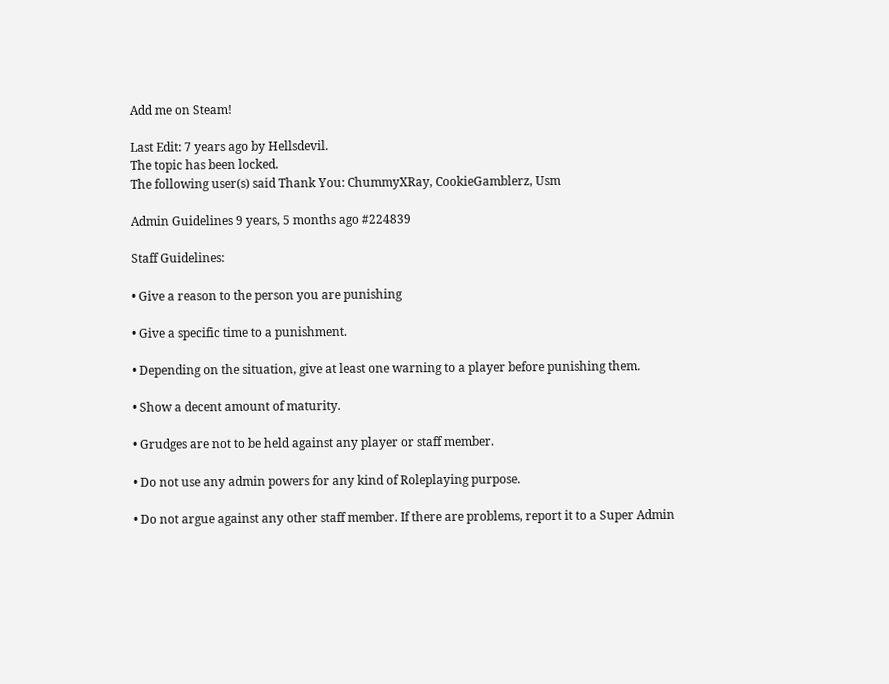Add me on Steam!

Last Edit: 7 years ago by Hellsdevil.
The topic has been locked.
The following user(s) said Thank You: ChummyXRay, CookieGamblerz, Usm

Admin Guidelines 9 years, 5 months ago #224839

Staff Guidelines:

• Give a reason to the person you are punishing

• Give a specific time to a punishment.

• Depending on the situation, give at least one warning to a player before punishing them.

• Show a decent amount of maturity.

• Grudges are not to be held against any player or staff member.

• Do not use any admin powers for any kind of Roleplaying purpose.

• Do not argue against any other staff member. If there are problems, report it to a Super Admin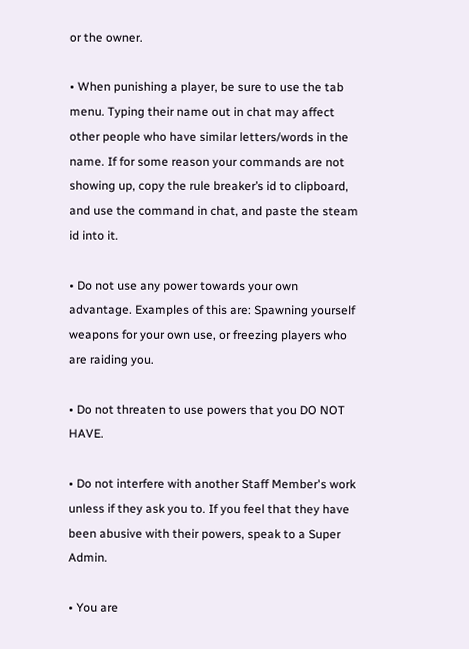or the owner.

• When punishing a player, be sure to use the tab menu. Typing their name out in chat may affect other people who have similar letters/words in the name. If for some reason your commands are not showing up, copy the rule breaker’s id to clipboard, and use the command in chat, and paste the steam id into it.

• Do not use any power towards your own advantage. Examples of this are: Spawning yourself weapons for your own use, or freezing players who are raiding you.

• Do not threaten to use powers that you DO NOT HAVE.

• Do not interfere with another Staff Member's work unless if they ask you to. If you feel that they have been abusive with their powers, speak to a Super Admin.

• You are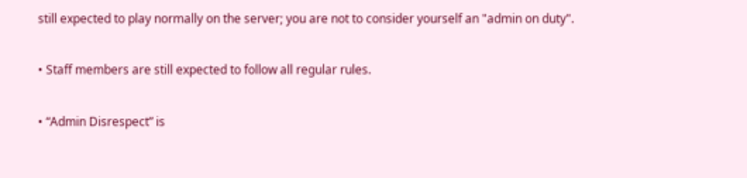still expected to play normally on the server; you are not to consider yourself an "admin on duty".

• Staff members are still expected to follow all regular rules.

• “Admin Disrespect” is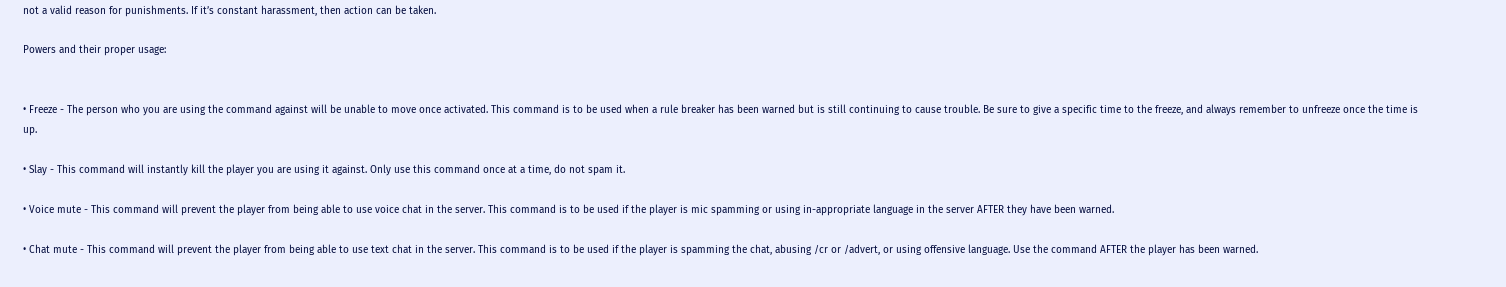not a valid reason for punishments. If it’s constant harassment, then action can be taken.

Powers and their proper usage:


• Freeze - The person who you are using the command against will be unable to move once activated. This command is to be used when a rule breaker has been warned but is still continuing to cause trouble. Be sure to give a specific time to the freeze, and always remember to unfreeze once the time is up.

• Slay - This command will instantly kill the player you are using it against. Only use this command once at a time, do not spam it.

• Voice mute - This command will prevent the player from being able to use voice chat in the server. This command is to be used if the player is mic spamming or using in-appropriate language in the server AFTER they have been warned.

• Chat mute - This command will prevent the player from being able to use text chat in the server. This command is to be used if the player is spamming the chat, abusing /cr or /advert, or using offensive language. Use the command AFTER the player has been warned.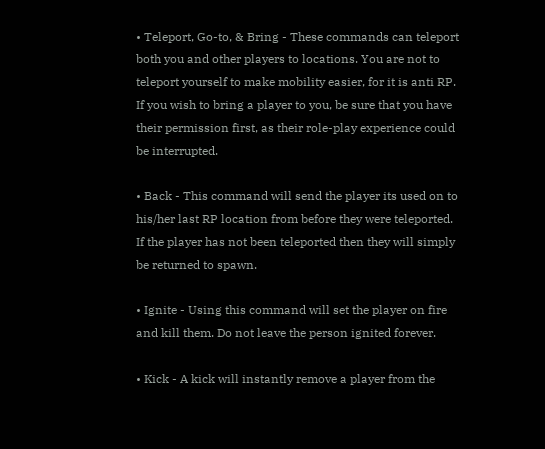• Teleport, Go-to, & Bring - These commands can teleport both you and other players to locations. You are not to teleport yourself to make mobility easier, for it is anti RP. If you wish to bring a player to you, be sure that you have their permission first, as their role-play experience could be interrupted.

• Back - This command will send the player its used on to his/her last RP location from before they were teleported. If the player has not been teleported then they will simply be returned to spawn.

• Ignite - Using this command will set the player on fire and kill them. Do not leave the person ignited forever.

• Kick - A kick will instantly remove a player from the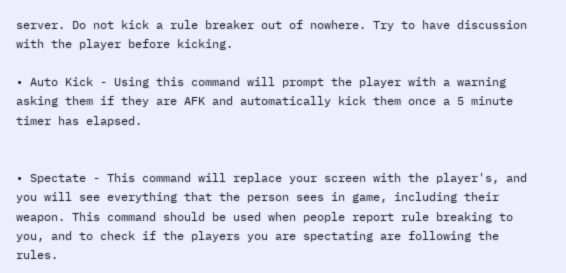server. Do not kick a rule breaker out of nowhere. Try to have discussion with the player before kicking.

• Auto Kick - Using this command will prompt the player with a warning asking them if they are AFK and automatically kick them once a 5 minute timer has elapsed.


• Spectate - This command will replace your screen with the player's, and you will see everything that the person sees in game, including their weapon. This command should be used when people report rule breaking to you, and to check if the players you are spectating are following the rules.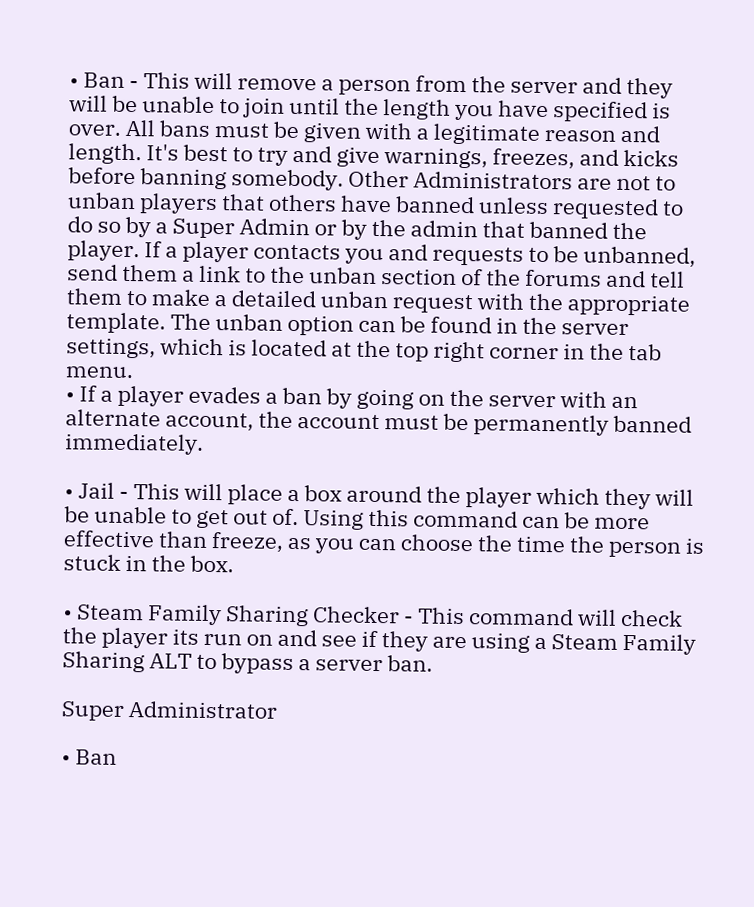• Ban - This will remove a person from the server and they will be unable to join until the length you have specified is over. All bans must be given with a legitimate reason and length. It's best to try and give warnings, freezes, and kicks before banning somebody. Other Administrators are not to unban players that others have banned unless requested to do so by a Super Admin or by the admin that banned the player. If a player contacts you and requests to be unbanned, send them a link to the unban section of the forums and tell them to make a detailed unban request with the appropriate template. The unban option can be found in the server settings, which is located at the top right corner in the tab menu.
• If a player evades a ban by going on the server with an alternate account, the account must be permanently banned immediately.

• Jail - This will place a box around the player which they will be unable to get out of. Using this command can be more effective than freeze, as you can choose the time the person is stuck in the box.

• Steam Family Sharing Checker - This command will check the player its run on and see if they are using a Steam Family Sharing ALT to bypass a server ban.

Super Administrator

• Ban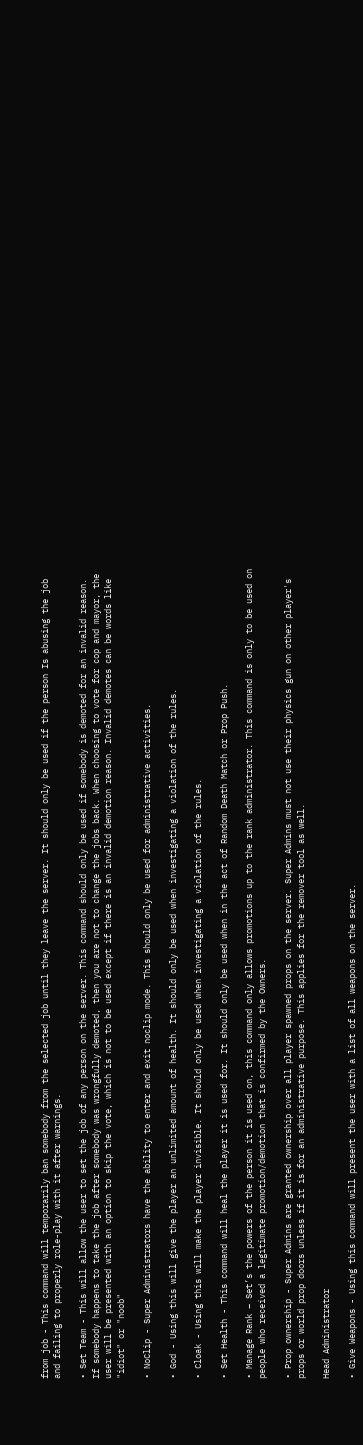from job - This command will temporarily ban somebody from the selected job until they leave the server. It should only be used if the person Is abusing the job and failing to properly role-play with it after warnings.

• Set Team - This will allow the user to set the job of any person on the server. This command should only be used if somebody is demoted for an invalid reason. If somebody happens to take the job after somebody was wrongfully demoted, then you are not to change the jobs back. When choosing to vote for cop and mayor, the user will be presented with an option to skip the vote, which is not to be used except if there is an invalid demotion reason. Invalid demotes can be words like "idiot" or "noob"

• NoClip - Super Administrators have the ability to enter and exit noclip mode. This should only be used for administrative activities.

• God - Using this will give the player an unlimited amount of health. It should only be used when investigating a violation of the rules.

• Cloak - Using this will make the player invisible. It should only be used when investigating a violation of the rules.

• Set Health - This command will heal the player it is used for. It should only be used when in the act of Random Death Match or Prop Push.

• Manage Rank – Set’s the powers of the person it is used on, this command only allows promotions up to the rank administrator. This command is only to be used on people who received a legitimate promotion/demotion that is confirmed by the Owners.

• Prop ownership - Super Admins are granted ownership over all player spawned props on the server. Super Admins must not use their physics gun on other player's props or world prop doors unless if it is for an administrative purpose. This applies for the remover tool as well.

Head Administrator

• Give Weapons - Using this command will present the user with a list of all weapons on the server.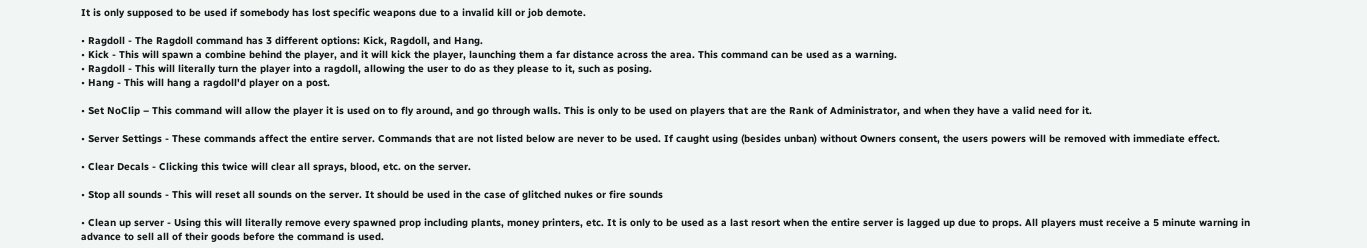It is only supposed to be used if somebody has lost specific weapons due to a invalid kill or job demote.

• Ragdoll - The Ragdoll command has 3 different options: Kick, Ragdoll, and Hang.
• Kick - This will spawn a combine behind the player, and it will kick the player, launching them a far distance across the area. This command can be used as a warning.
• Ragdoll - This will literally turn the player into a ragdoll, allowing the user to do as they please to it, such as posing.
• Hang - This will hang a ragdoll'd player on a post.

• Set NoClip – This command will allow the player it is used on to fly around, and go through walls. This is only to be used on players that are the Rank of Administrator, and when they have a valid need for it.

• Server Settings - These commands affect the entire server. Commands that are not listed below are never to be used. If caught using (besides unban) without Owners consent, the users powers will be removed with immediate effect.

• Clear Decals - Clicking this twice will clear all sprays, blood, etc. on the server.

• Stop all sounds - This will reset all sounds on the server. It should be used in the case of glitched nukes or fire sounds

• Clean up server - Using this will literally remove every spawned prop including plants, money printers, etc. It is only to be used as a last resort when the entire server is lagged up due to props. All players must receive a 5 minute warning in advance to sell all of their goods before the command is used.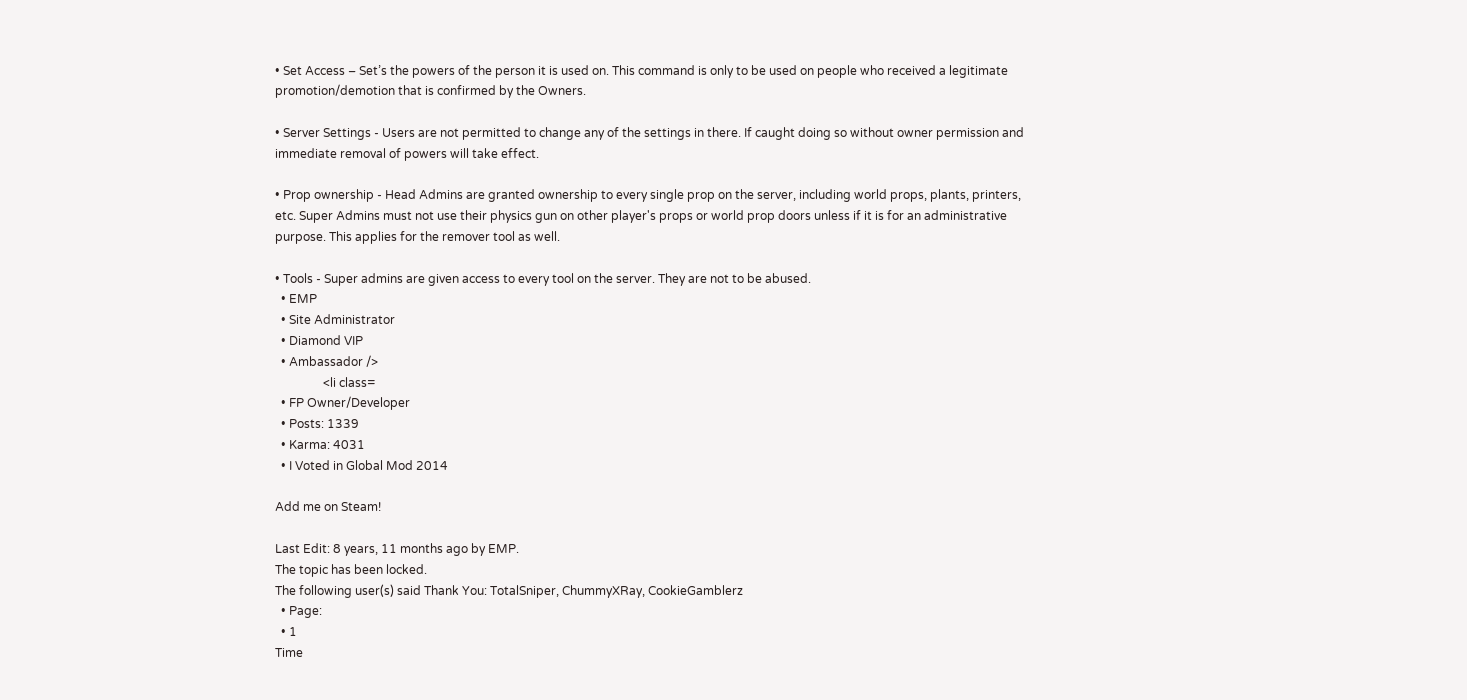• Set Access – Set’s the powers of the person it is used on. This command is only to be used on people who received a legitimate promotion/demotion that is confirmed by the Owners.

• Server Settings - Users are not permitted to change any of the settings in there. If caught doing so without owner permission and immediate removal of powers will take effect.

• Prop ownership - Head Admins are granted ownership to every single prop on the server, including world props, plants, printers, etc. Super Admins must not use their physics gun on other player's props or world prop doors unless if it is for an administrative purpose. This applies for the remover tool as well.

• Tools - Super admins are given access to every tool on the server. They are not to be abused.
  • EMP
  • Site Administrator
  • Diamond VIP
  • Ambassador />
                <li class=
  • FP Owner/Developer
  • Posts: 1339
  • Karma: 4031
  • I Voted in Global Mod 2014

Add me on Steam!

Last Edit: 8 years, 11 months ago by EMP.
The topic has been locked.
The following user(s) said Thank You: TotalSniper, ChummyXRay, CookieGamblerz
  • Page:
  • 1
Time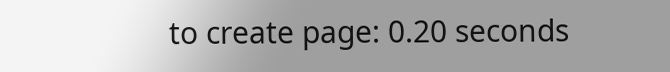to create page: 0.20 seconds